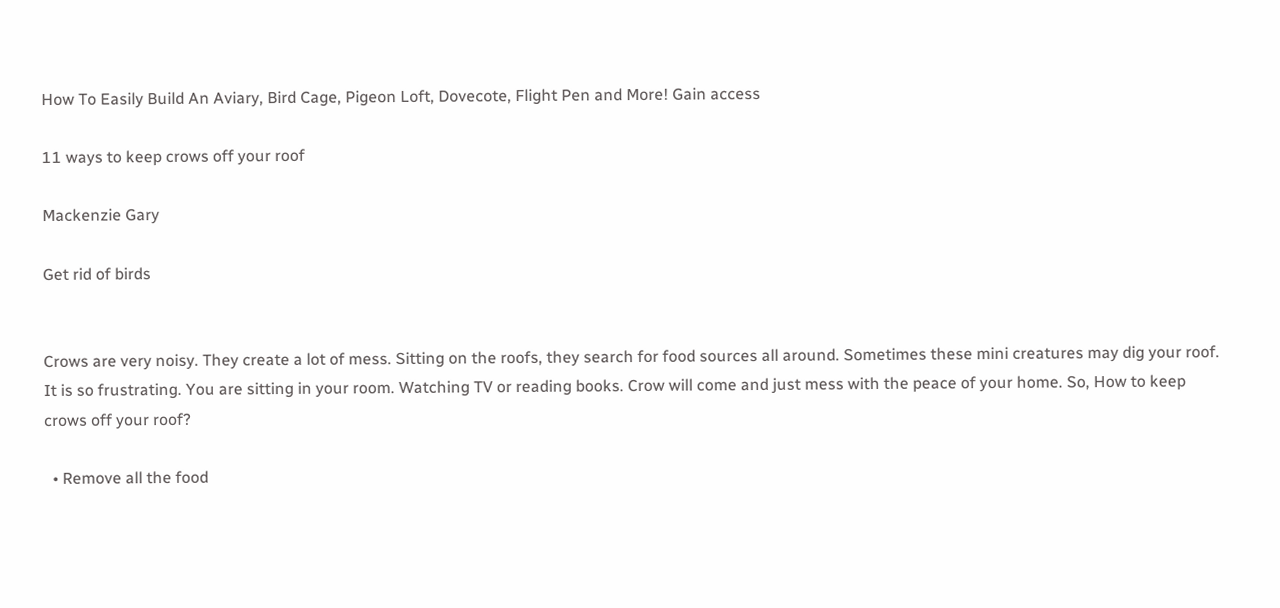How To Easily Build An Aviary, Bird Cage, Pigeon Loft, Dovecote, Flight Pen and More! Gain access

11 ways to keep crows off your roof

Mackenzie Gary

Get rid of birds


Crows are very noisy. They create a lot of mess. Sitting on the roofs, they search for food sources all around. Sometimes these mini creatures may dig your roof. It is so frustrating. You are sitting in your room. Watching TV or reading books. Crow will come and just mess with the peace of your home. So, How to keep crows off your roof?

  • Remove all the food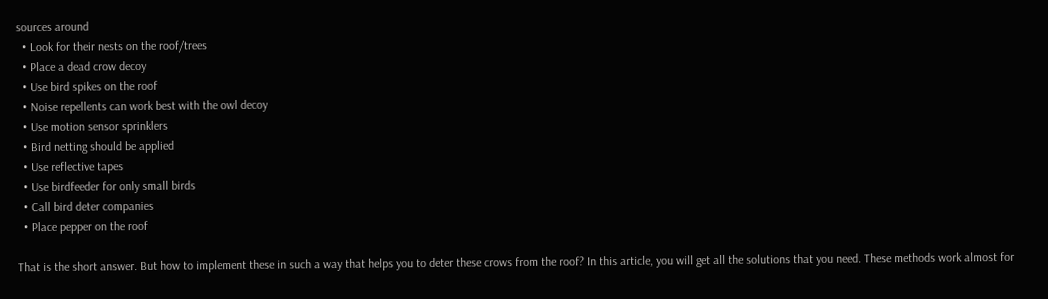sources around
  • Look for their nests on the roof/trees
  • Place a dead crow decoy
  • Use bird spikes on the roof
  • Noise repellents can work best with the owl decoy
  • Use motion sensor sprinklers
  • Bird netting should be applied
  • Use reflective tapes
  • Use birdfeeder for only small birds
  • Call bird deter companies
  • Place pepper on the roof

That is the short answer. But how to implement these in such a way that helps you to deter these crows from the roof? In this article, you will get all the solutions that you need. These methods work almost for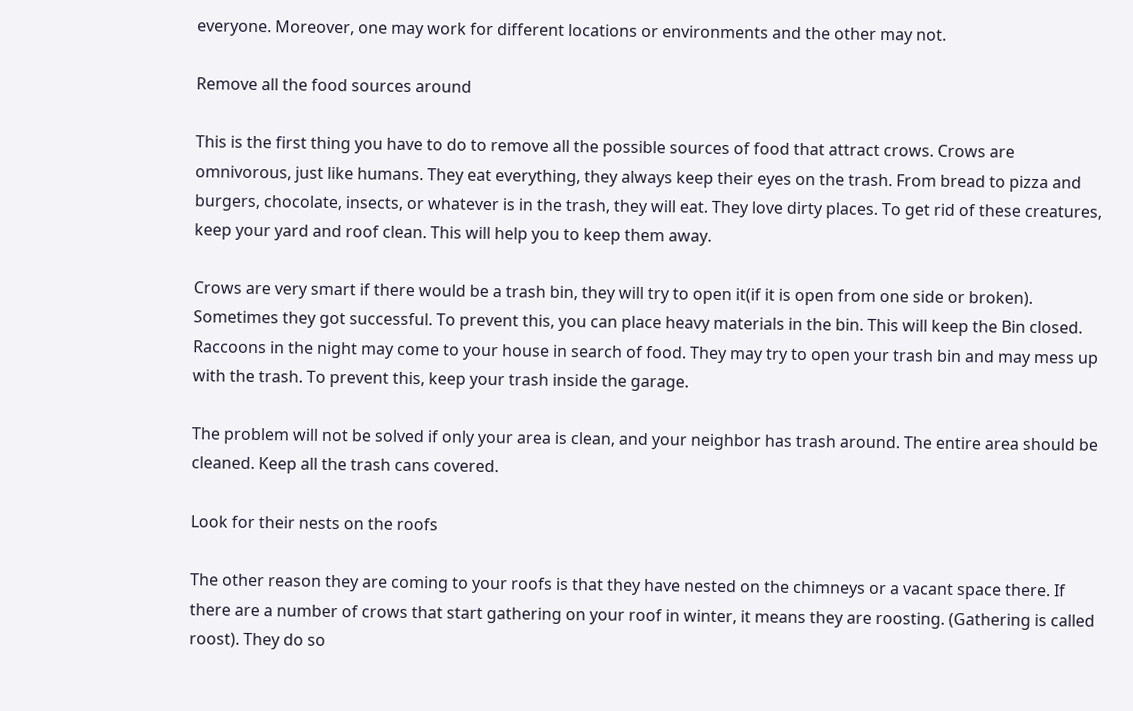everyone. Moreover, one may work for different locations or environments and the other may not.

Remove all the food sources around

This is the first thing you have to do to remove all the possible sources of food that attract crows. Crows are omnivorous, just like humans. They eat everything, they always keep their eyes on the trash. From bread to pizza and burgers, chocolate, insects, or whatever is in the trash, they will eat. They love dirty places. To get rid of these creatures, keep your yard and roof clean. This will help you to keep them away.

Crows are very smart if there would be a trash bin, they will try to open it(if it is open from one side or broken). Sometimes they got successful. To prevent this, you can place heavy materials in the bin. This will keep the Bin closed. Raccoons in the night may come to your house in search of food. They may try to open your trash bin and may mess up with the trash. To prevent this, keep your trash inside the garage.

The problem will not be solved if only your area is clean, and your neighbor has trash around. The entire area should be cleaned. Keep all the trash cans covered.

Look for their nests on the roofs

The other reason they are coming to your roofs is that they have nested on the chimneys or a vacant space there. If there are a number of crows that start gathering on your roof in winter, it means they are roosting. (Gathering is called roost). They do so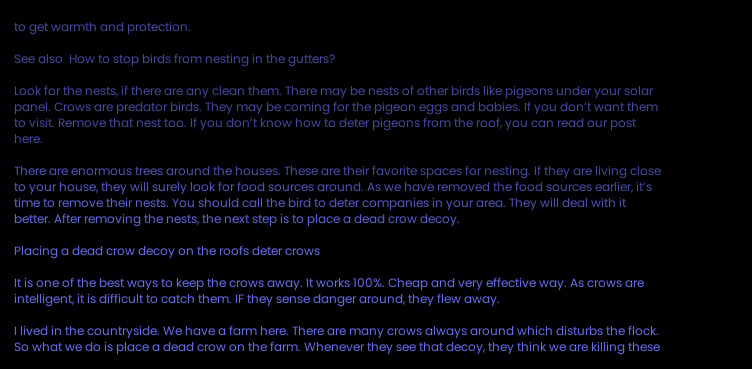to get warmth and protection.

See also  How to stop birds from nesting in the gutters?

Look for the nests, if there are any clean them. There may be nests of other birds like pigeons under your solar panel. Crows are predator birds. They may be coming for the pigeon eggs and babies. If you don’t want them to visit. Remove that nest too. If you don’t know how to deter pigeons from the roof, you can read our post here.

There are enormous trees around the houses. These are their favorite spaces for nesting. If they are living close to your house, they will surely look for food sources around. As we have removed the food sources earlier, it’s time to remove their nests. You should call the bird to deter companies in your area. They will deal with it better. After removing the nests, the next step is to place a dead crow decoy.

Placing a dead crow decoy on the roofs deter crows

It is one of the best ways to keep the crows away. It works 100%. Cheap and very effective way. As crows are intelligent, it is difficult to catch them. IF they sense danger around, they flew away.

I lived in the countryside. We have a farm here. There are many crows always around which disturbs the flock. So what we do is place a dead crow on the farm. Whenever they see that decoy, they think we are killing these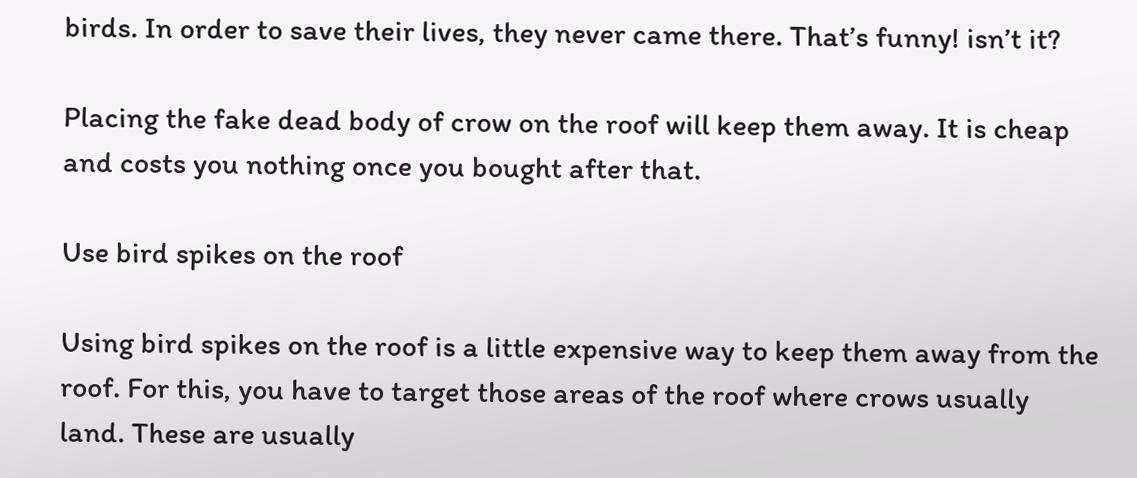birds. In order to save their lives, they never came there. That’s funny! isn’t it?

Placing the fake dead body of crow on the roof will keep them away. It is cheap and costs you nothing once you bought after that.

Use bird spikes on the roof

Using bird spikes on the roof is a little expensive way to keep them away from the roof. For this, you have to target those areas of the roof where crows usually land. These are usually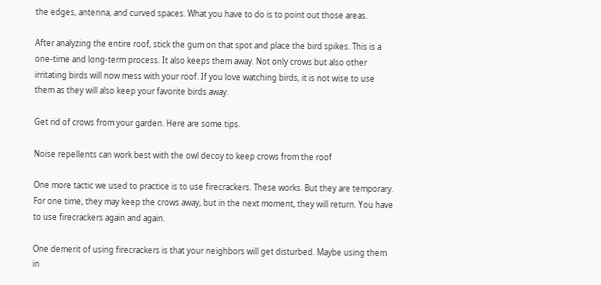the edges, antenna, and curved spaces. What you have to do is to point out those areas.

After analyzing the entire roof, stick the gum on that spot and place the bird spikes. This is a one-time and long-term process. It also keeps them away. Not only crows but also other irritating birds will now mess with your roof. If you love watching birds, it is not wise to use them as they will also keep your favorite birds away.

Get rid of crows from your garden. Here are some tips.

Noise repellents can work best with the owl decoy to keep crows from the roof

One more tactic we used to practice is to use firecrackers. These works. But they are temporary. For one time, they may keep the crows away, but in the next moment, they will return. You have to use firecrackers again and again.

One demerit of using firecrackers is that your neighbors will get disturbed. Maybe using them in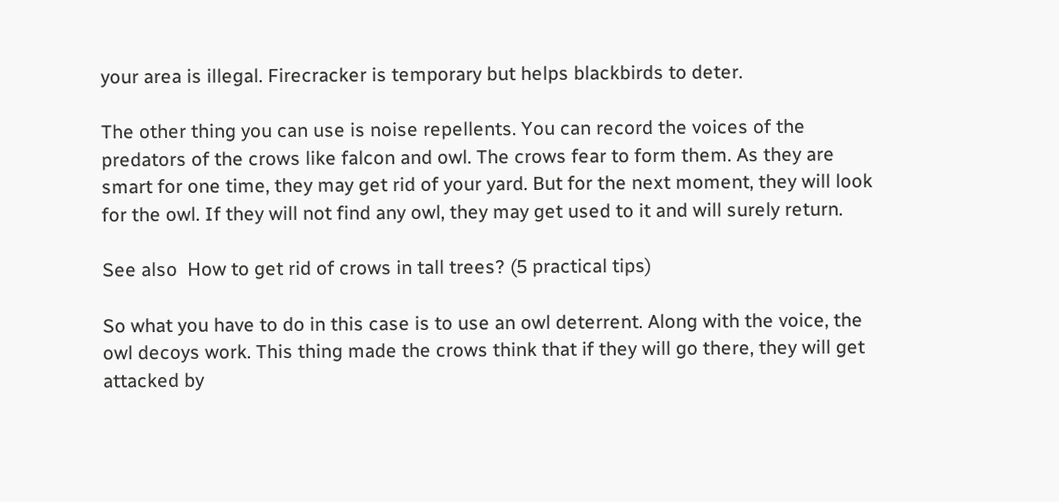your area is illegal. Firecracker is temporary but helps blackbirds to deter.

The other thing you can use is noise repellents. You can record the voices of the predators of the crows like falcon and owl. The crows fear to form them. As they are smart for one time, they may get rid of your yard. But for the next moment, they will look for the owl. If they will not find any owl, they may get used to it and will surely return.

See also  How to get rid of crows in tall trees? (5 practical tips)

So what you have to do in this case is to use an owl deterrent. Along with the voice, the owl decoys work. This thing made the crows think that if they will go there, they will get attacked by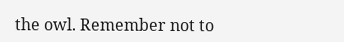the owl. Remember not to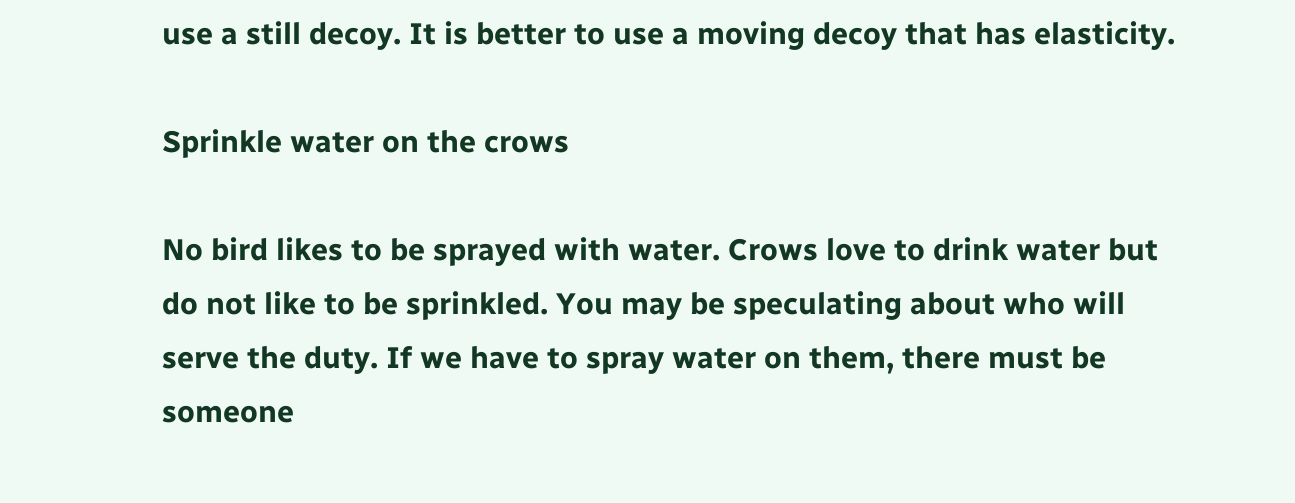use a still decoy. It is better to use a moving decoy that has elasticity.

Sprinkle water on the crows

No bird likes to be sprayed with water. Crows love to drink water but do not like to be sprinkled. You may be speculating about who will serve the duty. If we have to spray water on them, there must be someone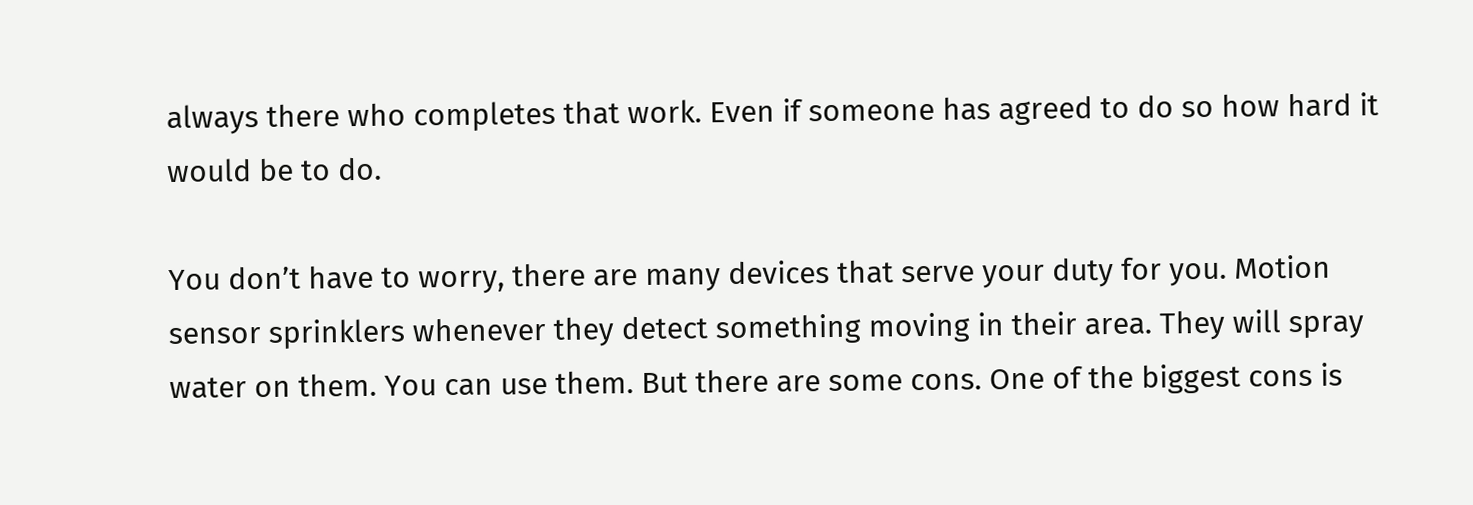always there who completes that work. Even if someone has agreed to do so how hard it would be to do.

You don’t have to worry, there are many devices that serve your duty for you. Motion sensor sprinklers whenever they detect something moving in their area. They will spray water on them. You can use them. But there are some cons. One of the biggest cons is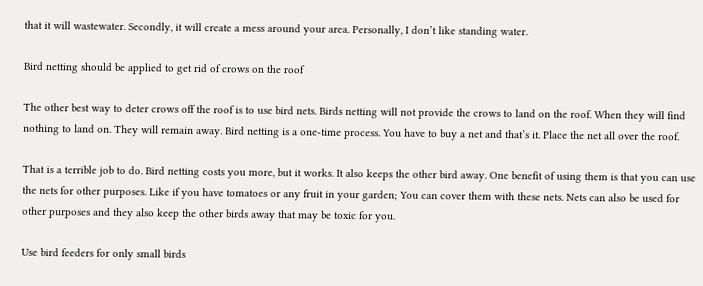that it will wastewater. Secondly, it will create a mess around your area. Personally, I don’t like standing water.

Bird netting should be applied to get rid of crows on the roof

The other best way to deter crows off the roof is to use bird nets. Birds netting will not provide the crows to land on the roof. When they will find nothing to land on. They will remain away. Bird netting is a one-time process. You have to buy a net and that’s it. Place the net all over the roof.

That is a terrible job to do. Bird netting costs you more, but it works. It also keeps the other bird away. One benefit of using them is that you can use the nets for other purposes. Like if you have tomatoes or any fruit in your garden; You can cover them with these nets. Nets can also be used for other purposes and they also keep the other birds away that may be toxic for you.

Use bird feeders for only small birds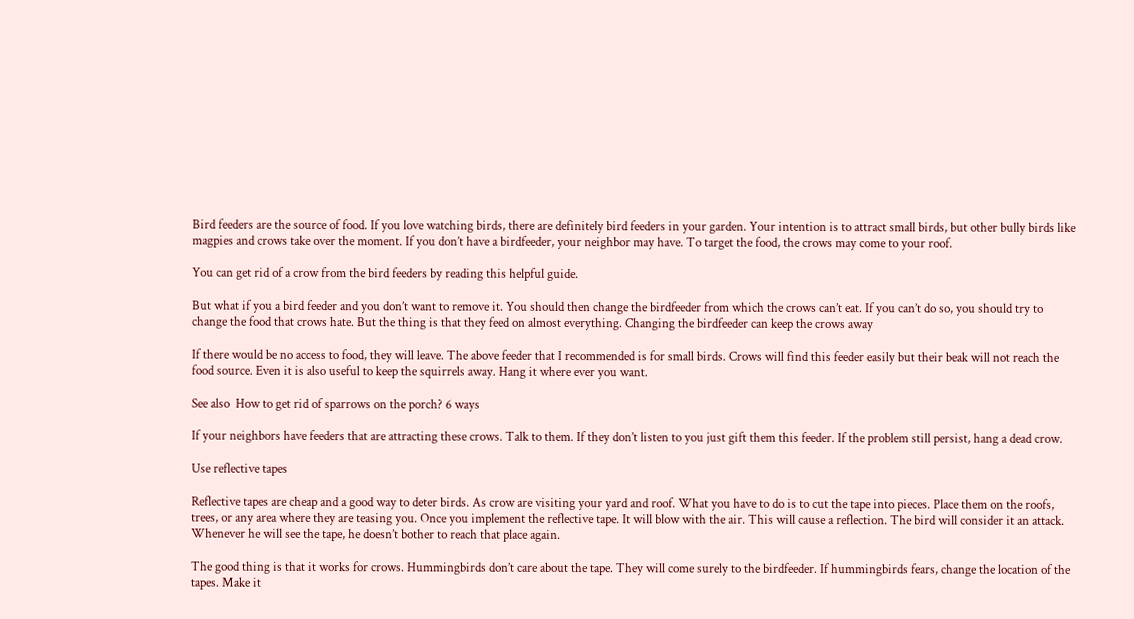Bird feeders are the source of food. If you love watching birds, there are definitely bird feeders in your garden. Your intention is to attract small birds, but other bully birds like magpies and crows take over the moment. If you don’t have a birdfeeder, your neighbor may have. To target the food, the crows may come to your roof.

You can get rid of a crow from the bird feeders by reading this helpful guide.

But what if you a bird feeder and you don’t want to remove it. You should then change the birdfeeder from which the crows can’t eat. If you can’t do so, you should try to change the food that crows hate. But the thing is that they feed on almost everything. Changing the birdfeeder can keep the crows away

If there would be no access to food, they will leave. The above feeder that I recommended is for small birds. Crows will find this feeder easily but their beak will not reach the food source. Even it is also useful to keep the squirrels away. Hang it where ever you want.

See also  How to get rid of sparrows on the porch? 6 ways

If your neighbors have feeders that are attracting these crows. Talk to them. If they don’t listen to you just gift them this feeder. If the problem still persist, hang a dead crow.

Use reflective tapes

Reflective tapes are cheap and a good way to deter birds. As crow are visiting your yard and roof. What you have to do is to cut the tape into pieces. Place them on the roofs, trees, or any area where they are teasing you. Once you implement the reflective tape. It will blow with the air. This will cause a reflection. The bird will consider it an attack. Whenever he will see the tape, he doesn’t bother to reach that place again.

The good thing is that it works for crows. Hummingbirds don’t care about the tape. They will come surely to the birdfeeder. If hummingbirds fears, change the location of the tapes. Make it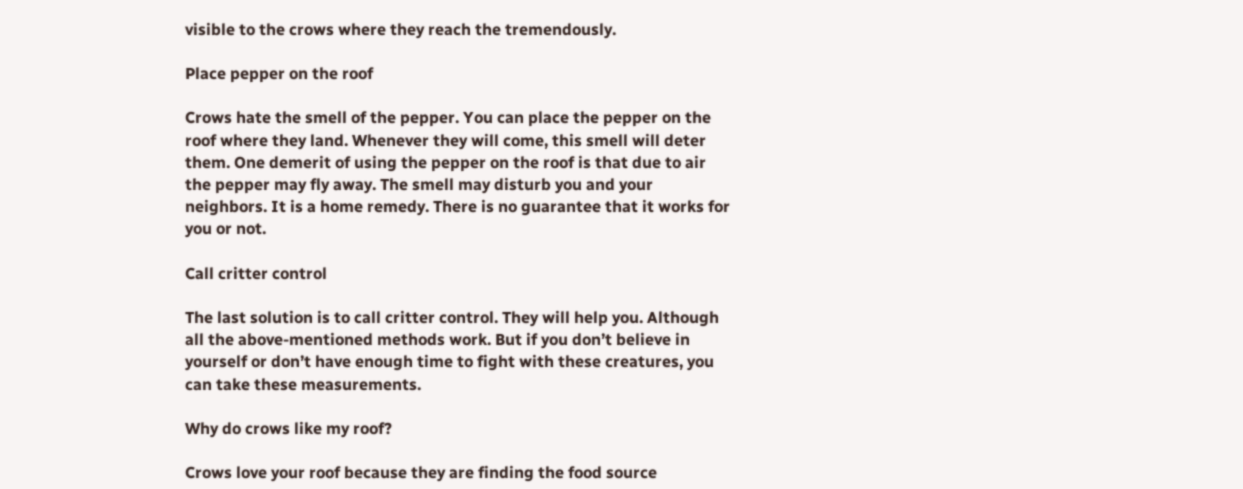visible to the crows where they reach the tremendously.

Place pepper on the roof

Crows hate the smell of the pepper. You can place the pepper on the roof where they land. Whenever they will come, this smell will deter them. One demerit of using the pepper on the roof is that due to air the pepper may fly away. The smell may disturb you and your neighbors. It is a home remedy. There is no guarantee that it works for you or not.

Call critter control

The last solution is to call critter control. They will help you. Although all the above-mentioned methods work. But if you don’t believe in yourself or don’t have enough time to fight with these creatures, you can take these measurements.

Why do crows like my roof?

Crows love your roof because they are finding the food source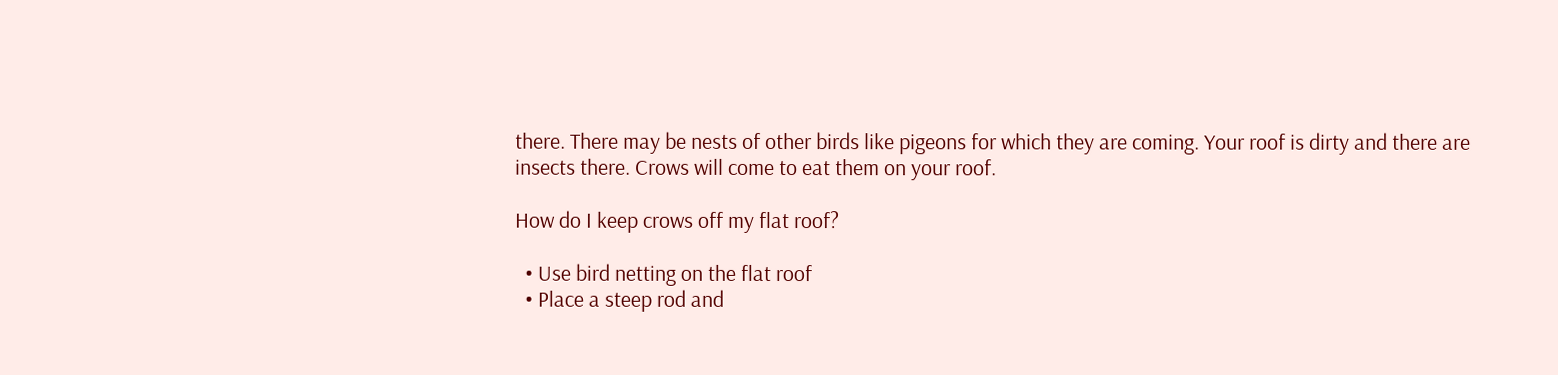there. There may be nests of other birds like pigeons for which they are coming. Your roof is dirty and there are insects there. Crows will come to eat them on your roof.

How do I keep crows off my flat roof?

  • Use bird netting on the flat roof
  • Place a steep rod and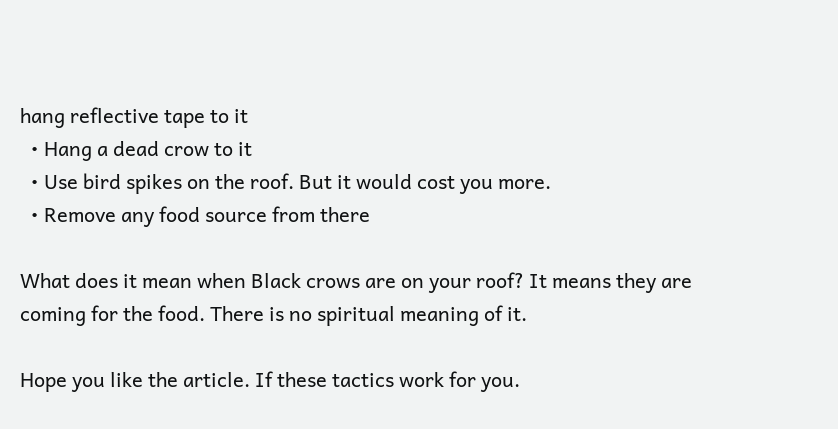hang reflective tape to it
  • Hang a dead crow to it
  • Use bird spikes on the roof. But it would cost you more.
  • Remove any food source from there

What does it mean when Black crows are on your roof? It means they are coming for the food. There is no spiritual meaning of it.

Hope you like the article. If these tactics work for you.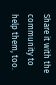Share it with the community to help them, too.